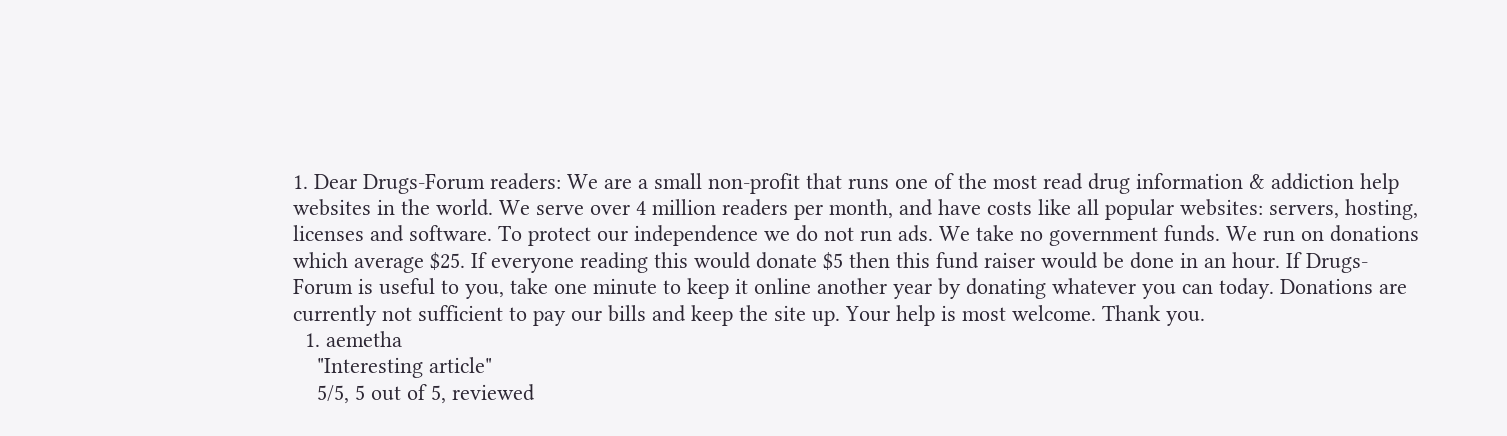1. Dear Drugs-Forum readers: We are a small non-profit that runs one of the most read drug information & addiction help websites in the world. We serve over 4 million readers per month, and have costs like all popular websites: servers, hosting, licenses and software. To protect our independence we do not run ads. We take no government funds. We run on donations which average $25. If everyone reading this would donate $5 then this fund raiser would be done in an hour. If Drugs-Forum is useful to you, take one minute to keep it online another year by donating whatever you can today. Donations are currently not sufficient to pay our bills and keep the site up. Your help is most welcome. Thank you.
  1. aemetha
    "Interesting article"
    5/5, 5 out of 5, reviewed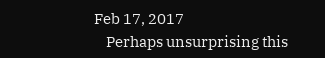Feb 17, 2017
    Perhaps unsurprising this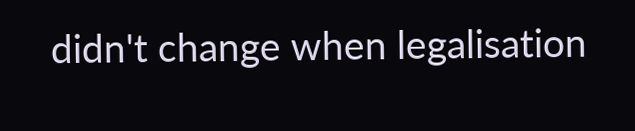didn't change when legalisation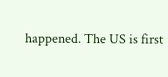happened. The US is first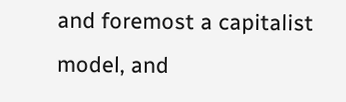and foremost a capitalist model, and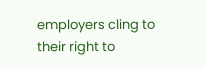employers cling to their right to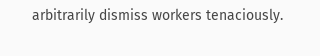arbitrarily dismiss workers tenaciously.